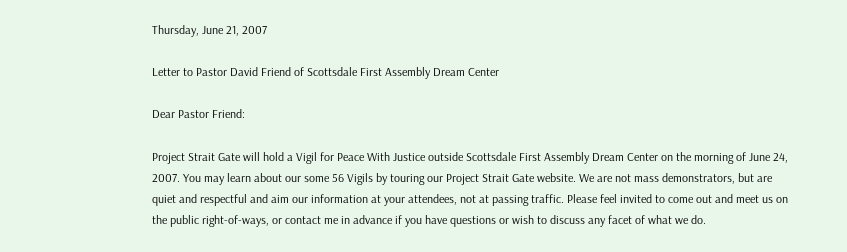Thursday, June 21, 2007

Letter to Pastor David Friend of Scottsdale First Assembly Dream Center

Dear Pastor Friend:

Project Strait Gate will hold a Vigil for Peace With Justice outside Scottsdale First Assembly Dream Center on the morning of June 24, 2007. You may learn about our some 56 Vigils by touring our Project Strait Gate website. We are not mass demonstrators, but are quiet and respectful and aim our information at your attendees, not at passing traffic. Please feel invited to come out and meet us on the public right-of-ways, or contact me in advance if you have questions or wish to discuss any facet of what we do.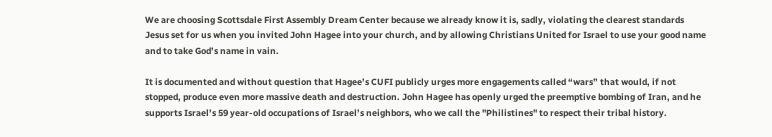We are choosing Scottsdale First Assembly Dream Center because we already know it is, sadly, violating the clearest standards Jesus set for us when you invited John Hagee into your church, and by allowing Christians United for Israel to use your good name and to take God’s name in vain.

It is documented and without question that Hagee’s CUFI publicly urges more engagements called “wars” that would, if not stopped, produce even more massive death and destruction. John Hagee has openly urged the preemptive bombing of Iran, and he supports Israel’s 59 year-old occupations of Israel’s neighbors, who we call the "Philistines" to respect their tribal history.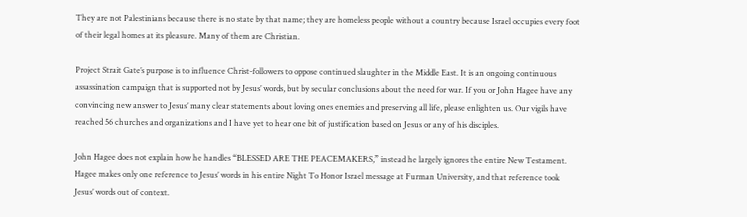They are not Palestinians because there is no state by that name; they are homeless people without a country because Israel occupies every foot of their legal homes at its pleasure. Many of them are Christian.

Project Strait Gate’s purpose is to influence Christ-followers to oppose continued slaughter in the Middle East. It is an ongoing continuous assassination campaign that is supported not by Jesus’ words, but by secular conclusions about the need for war. If you or John Hagee have any convincing new answer to Jesus’ many clear statements about loving ones enemies and preserving all life, please enlighten us. Our vigils have reached 56 churches and organizations and I have yet to hear one bit of justification based on Jesus or any of his disciples.

John Hagee does not explain how he handles “BLESSED ARE THE PEACEMAKERS,” instead he largely ignores the entire New Testament. Hagee makes only one reference to Jesus’ words in his entire Night To Honor Israel message at Furman University, and that reference took Jesus’ words out of context.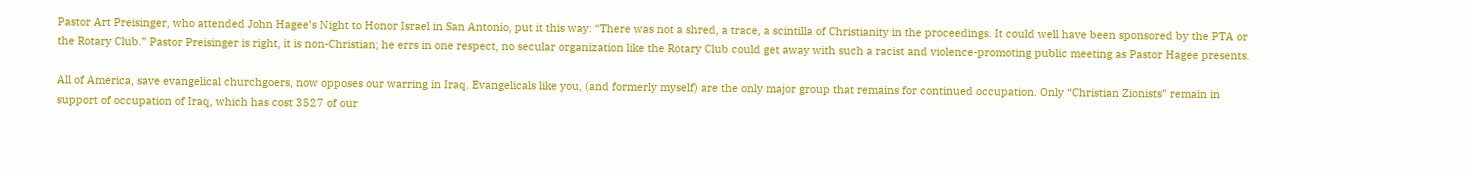Pastor Art Preisinger, who attended John Hagee’s Night to Honor Israel in San Antonio, put it this way: “There was not a shred, a trace, a scintilla of Christianity in the proceedings. It could well have been sponsored by the PTA or the Rotary Club.” Pastor Preisinger is right, it is non-Christian; he errs in one respect, no secular organization like the Rotary Club could get away with such a racist and violence-promoting public meeting as Pastor Hagee presents.

All of America, save evangelical churchgoers, now opposes our warring in Iraq. Evangelicals like you, (and formerly myself) are the only major group that remains for continued occupation. Only “Christian Zionists” remain in support of occupation of Iraq, which has cost 3527 of our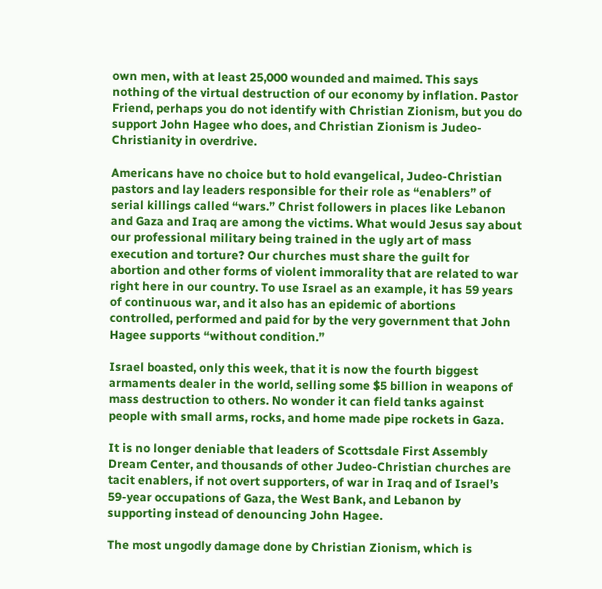own men, with at least 25,000 wounded and maimed. This says nothing of the virtual destruction of our economy by inflation. Pastor Friend, perhaps you do not identify with Christian Zionism, but you do support John Hagee who does, and Christian Zionism is Judeo-Christianity in overdrive.

Americans have no choice but to hold evangelical, Judeo-Christian pastors and lay leaders responsible for their role as “enablers” of serial killings called “wars.” Christ followers in places like Lebanon and Gaza and Iraq are among the victims. What would Jesus say about our professional military being trained in the ugly art of mass execution and torture? Our churches must share the guilt for abortion and other forms of violent immorality that are related to war right here in our country. To use Israel as an example, it has 59 years of continuous war, and it also has an epidemic of abortions controlled, performed and paid for by the very government that John Hagee supports “without condition.”

Israel boasted, only this week, that it is now the fourth biggest armaments dealer in the world, selling some $5 billion in weapons of mass destruction to others. No wonder it can field tanks against people with small arms, rocks, and home made pipe rockets in Gaza.

It is no longer deniable that leaders of Scottsdale First Assembly Dream Center, and thousands of other Judeo-Christian churches are tacit enablers, if not overt supporters, of war in Iraq and of Israel’s 59-year occupations of Gaza, the West Bank, and Lebanon by supporting instead of denouncing John Hagee.

The most ungodly damage done by Christian Zionism, which is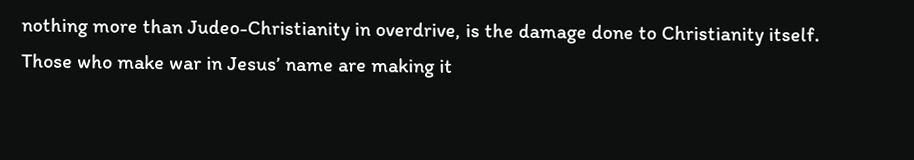nothing more than Judeo-Christianity in overdrive, is the damage done to Christianity itself. Those who make war in Jesus’ name are making it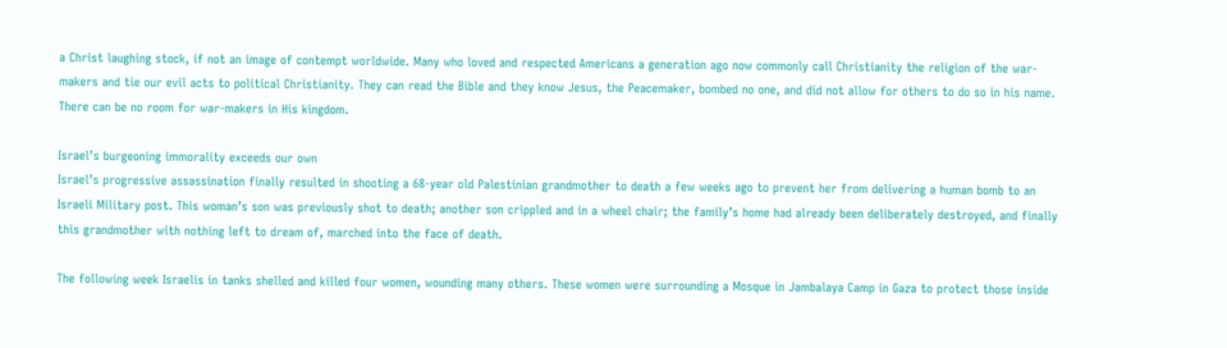a Christ laughing stock, if not an image of contempt worldwide. Many who loved and respected Americans a generation ago now commonly call Christianity the religion of the war-makers and tie our evil acts to political Christianity. They can read the Bible and they know Jesus, the Peacemaker, bombed no one, and did not allow for others to do so in his name. There can be no room for war-makers in His kingdom.

Israel’s burgeoning immorality exceeds our own
Israel’s progressive assassination finally resulted in shooting a 68-year old Palestinian grandmother to death a few weeks ago to prevent her from delivering a human bomb to an Israeli Military post. This woman’s son was previously shot to death; another son crippled and in a wheel chair; the family’s home had already been deliberately destroyed, and finally this grandmother with nothing left to dream of, marched into the face of death.

The following week Israelis in tanks shelled and killed four women, wounding many others. These women were surrounding a Mosque in Jambalaya Camp in Gaza to protect those inside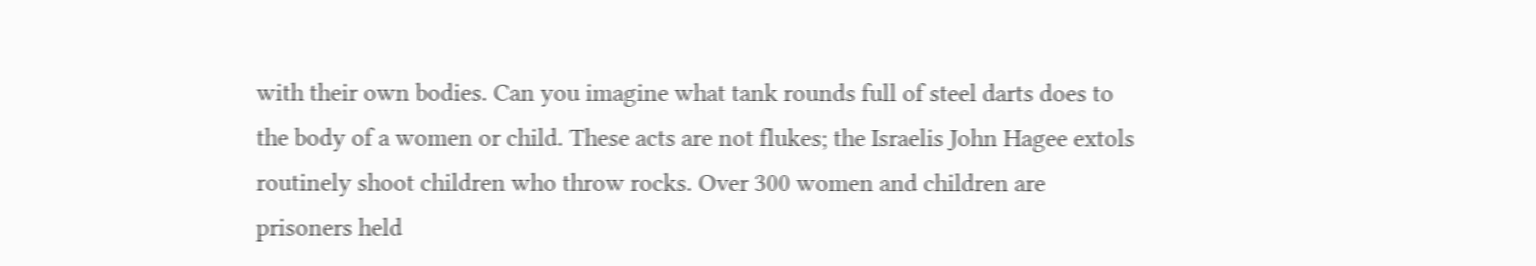with their own bodies. Can you imagine what tank rounds full of steel darts does to the body of a women or child. These acts are not flukes; the Israelis John Hagee extols routinely shoot children who throw rocks. Over 300 women and children are prisoners held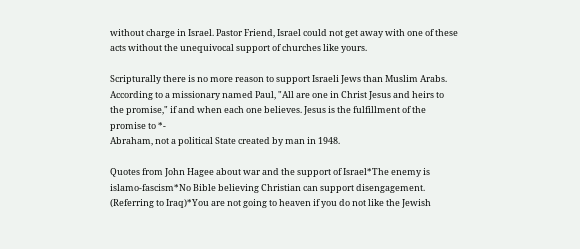without charge in Israel. Pastor Friend, Israel could not get away with one of these acts without the unequivocal support of churches like yours.

Scripturally there is no more reason to support Israeli Jews than Muslim Arabs. According to a missionary named Paul, "All are one in Christ Jesus and heirs to the promise," if and when each one believes. Jesus is the fulfillment of the promise to *-
Abraham, not a political State created by man in 1948.

Quotes from John Hagee about war and the support of Israel*The enemy is islamo-fascism*No Bible believing Christian can support disengagement. (Referring to Iraq)*You are not going to heaven if you do not like the Jewish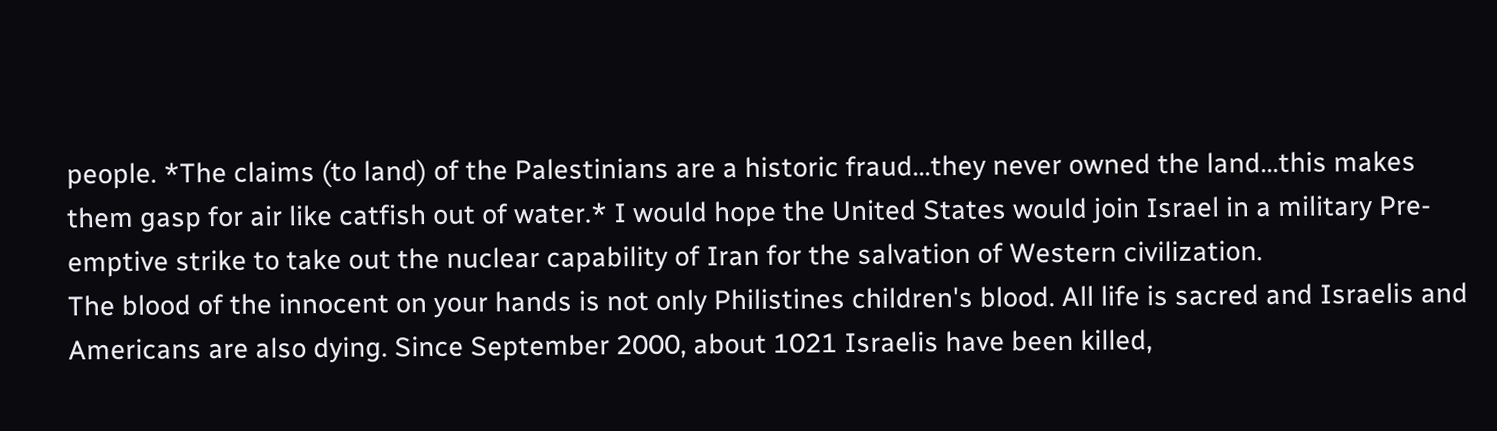people. *The claims (to land) of the Palestinians are a historic fraud...they never owned the land...this makes them gasp for air like catfish out of water.* I would hope the United States would join Israel in a military Pre-emptive strike to take out the nuclear capability of Iran for the salvation of Western civilization.
The blood of the innocent on your hands is not only Philistines children's blood. All life is sacred and Israelis and Americans are also dying. Since September 2000, about 1021 Israelis have been killed,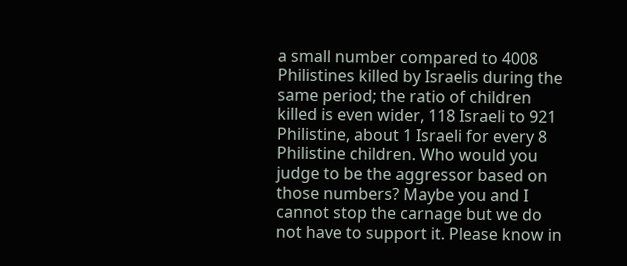a small number compared to 4008 Philistines killed by Israelis during the same period; the ratio of children killed is even wider, 118 Israeli to 921 Philistine, about 1 Israeli for every 8 Philistine children. Who would you judge to be the aggressor based on those numbers? Maybe you and I cannot stop the carnage but we do not have to support it. Please know in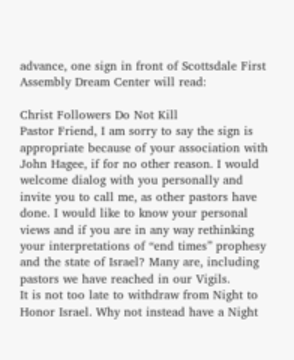advance, one sign in front of Scottsdale First Assembly Dream Center will read:

Christ Followers Do Not Kill
Pastor Friend, I am sorry to say the sign is appropriate because of your association with John Hagee, if for no other reason. I would welcome dialog with you personally and invite you to call me, as other pastors have done. I would like to know your personal views and if you are in any way rethinking your interpretations of “end times” prophesy and the state of Israel? Many are, including pastors we have reached in our Vigils.
It is not too late to withdraw from Night to Honor Israel. Why not instead have a Night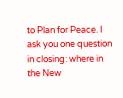to Plan for Peace. I ask you one question in closing: where in the New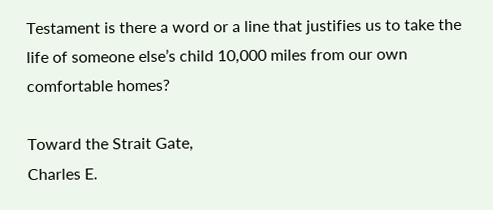Testament is there a word or a line that justifies us to take the life of someone else’s child 10,000 miles from our own comfortable homes?

Toward the Strait Gate,
Charles E.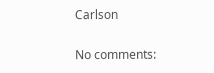Carlson

No comments: